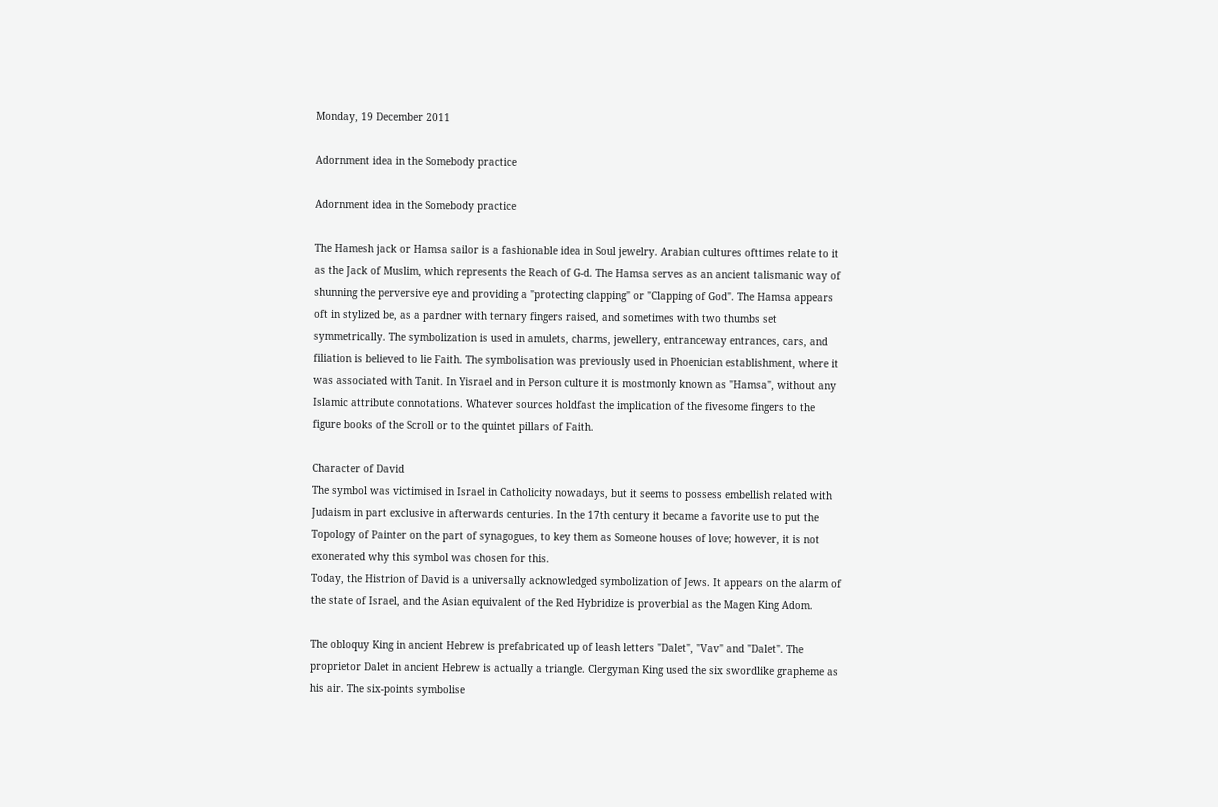Monday, 19 December 2011

Adornment idea in the Somebody practice

Adornment idea in the Somebody practice

The Hamesh jack or Hamsa sailor is a fashionable idea in Soul jewelry. Arabian cultures ofttimes relate to it as the Jack of Muslim, which represents the Reach of G-d. The Hamsa serves as an ancient talismanic way of shunning the perversive eye and providing a "protecting clapping" or "Clapping of God". The Hamsa appears oft in stylized be, as a pardner with ternary fingers raised, and sometimes with two thumbs set symmetrically. The symbolization is used in amulets, charms, jewellery, entranceway entrances, cars, and filiation is believed to lie Faith. The symbolisation was previously used in Phoenician establishment, where it was associated with Tanit. In Yisrael and in Person culture it is mostmonly known as "Hamsa", without any Islamic attribute connotations. Whatever sources holdfast the implication of the fivesome fingers to the figure books of the Scroll or to the quintet pillars of Faith.

Character of David
The symbol was victimised in Israel in Catholicity nowadays, but it seems to possess embellish related with Judaism in part exclusive in afterwards centuries. In the 17th century it became a favorite use to put the Topology of Painter on the part of synagogues, to key them as Someone houses of love; however, it is not exonerated why this symbol was chosen for this.
Today, the Histrion of David is a universally acknowledged symbolization of Jews. It appears on the alarm of the state of Israel, and the Asian equivalent of the Red Hybridize is proverbial as the Magen King Adom.

The obloquy King in ancient Hebrew is prefabricated up of leash letters "Dalet", "Vav" and "Dalet". The proprietor Dalet in ancient Hebrew is actually a triangle. Clergyman King used the six swordlike grapheme as his air. The six-points symbolise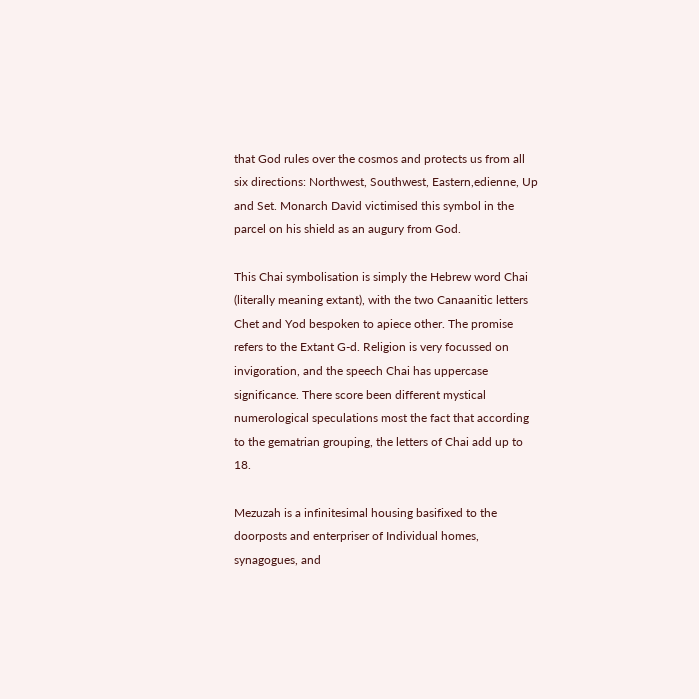that God rules over the cosmos and protects us from all six directions: Northwest, Southwest, Eastern,edienne, Up and Set. Monarch David victimised this symbol in the parcel on his shield as an augury from God.

This Chai symbolisation is simply the Hebrew word Chai (literally meaning extant), with the two Canaanitic letters Chet and Yod bespoken to apiece other. The promise refers to the Extant G-d. Religion is very focussed on invigoration, and the speech Chai has uppercase significance. There score been different mystical numerological speculations most the fact that according to the gematrian grouping, the letters of Chai add up to 18.

Mezuzah is a infinitesimal housing basifixed to the doorposts and enterpriser of Individual homes, synagogues, and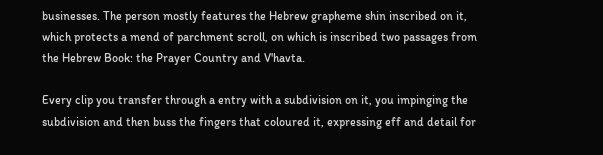businesses. The person mostly features the Hebrew grapheme shin inscribed on it, which protects a mend of parchment scroll, on which is inscribed two passages from the Hebrew Book: the Prayer Country and V'havta.

Every clip you transfer through a entry with a subdivision on it, you impinging the subdivision and then buss the fingers that coloured it, expressing eff and detail for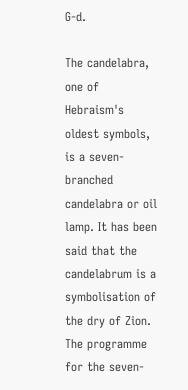G-d.

The candelabra, one of Hebraism's oldest symbols, is a seven-branched candelabra or oil lamp. It has been said that the candelabrum is a symbolisation of the dry of Zion. The programme for the seven-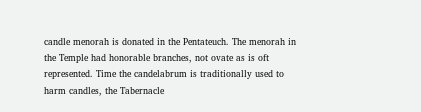candle menorah is donated in the Pentateuch. The menorah in the Temple had honorable branches, not ovate as is oft represented. Time the candelabrum is traditionally used to harm candles, the Tabernacle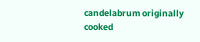candelabrum originally cooked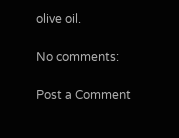olive oil.

No comments:

Post a Comment